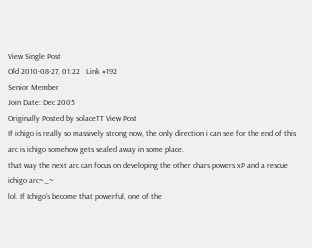View Single Post
Old 2010-08-27, 01:22   Link #192
Senior Member
Join Date: Dec 2005
Originally Posted by solaceTT View Post
If ichigo is really so massively strong now, the only direction i can see for the end of this arc is ichigo somehow gets sealed away in some place.
that way the next arc can focus on developing the other chars powers xP and a rescue ichigo arc~_~
lol. If Ichigo's become that powerful, one of the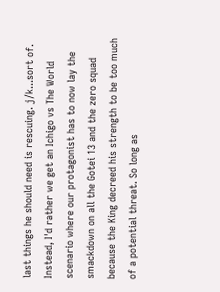last things he should need is rescuing. j/k...sort of.
Instead, I'd rather we get an Ichigo vs The World scenario where our protagonist has to now lay the smackdown on all the Gotei 13 and the zero squad because the King decreed his strength to be too much of a potential threat. So long as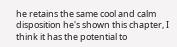he retains the same cool and calm disposition he's shown this chapter, I think it has the potential to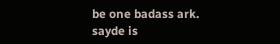be one badass ark.
sayde is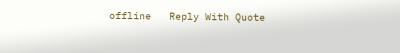offline   Reply With Quote